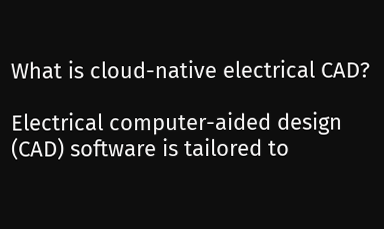What is cloud-native electrical CAD?

Electrical computer-aided design (CAD) software is tailored to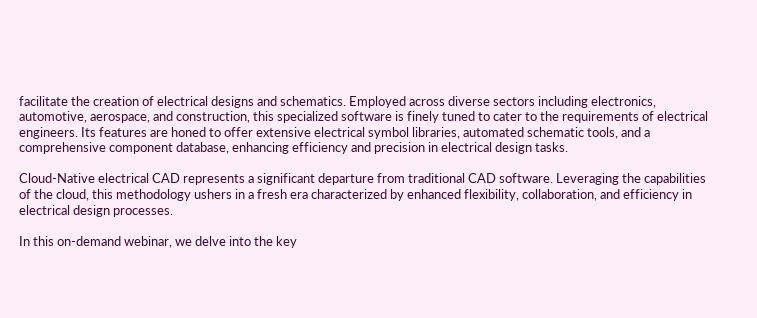facilitate the creation of electrical designs and schematics. Employed across diverse sectors including electronics, automotive, aerospace, and construction, this specialized software is finely tuned to cater to the requirements of electrical engineers. Its features are honed to offer extensive electrical symbol libraries, automated schematic tools, and a comprehensive component database, enhancing efficiency and precision in electrical design tasks.

Cloud-Native electrical CAD represents a significant departure from traditional CAD software. Leveraging the capabilities of the cloud, this methodology ushers in a fresh era characterized by enhanced flexibility, collaboration, and efficiency in electrical design processes.

In this on-demand webinar, we delve into the key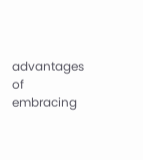advantages of embracing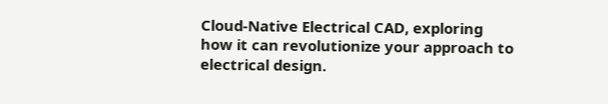Cloud-Native Electrical CAD, exploring how it can revolutionize your approach to electrical design.